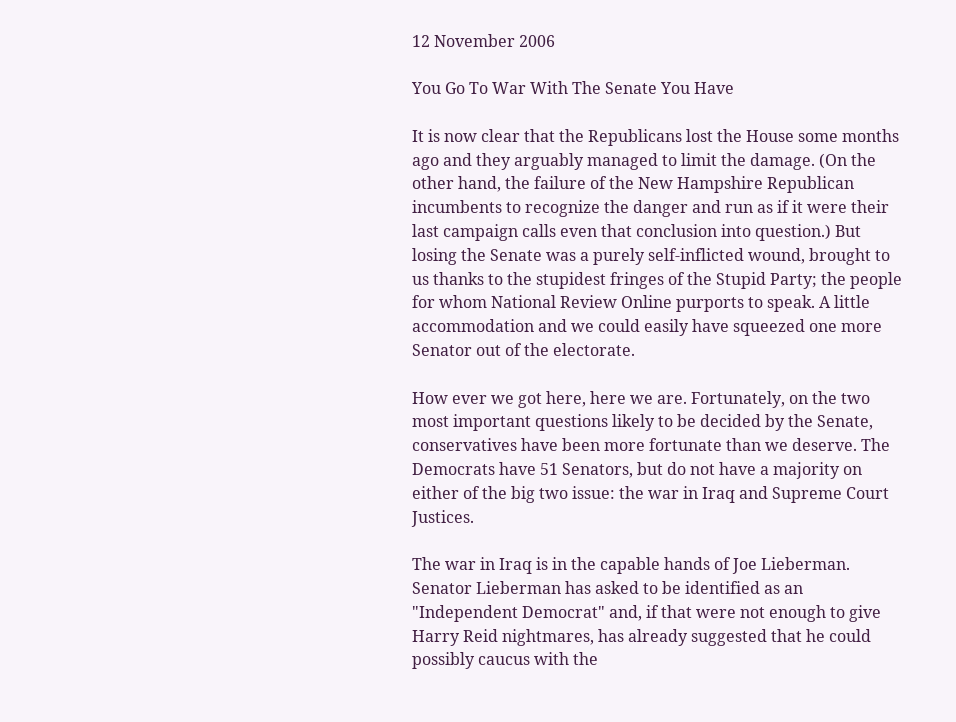12 November 2006

You Go To War With The Senate You Have

It is now clear that the Republicans lost the House some months ago and they arguably managed to limit the damage. (On the other hand, the failure of the New Hampshire Republican incumbents to recognize the danger and run as if it were their last campaign calls even that conclusion into question.) But losing the Senate was a purely self-inflicted wound, brought to us thanks to the stupidest fringes of the Stupid Party; the people for whom National Review Online purports to speak. A little accommodation and we could easily have squeezed one more Senator out of the electorate.

How ever we got here, here we are. Fortunately, on the two most important questions likely to be decided by the Senate, conservatives have been more fortunate than we deserve. The Democrats have 51 Senators, but do not have a majority on either of the big two issue: the war in Iraq and Supreme Court Justices.

The war in Iraq is in the capable hands of Joe Lieberman. Senator Lieberman has asked to be identified as an "Independent Democrat" and, if that were not enough to give Harry Reid nightmares, has already suggested that he could possibly caucus with the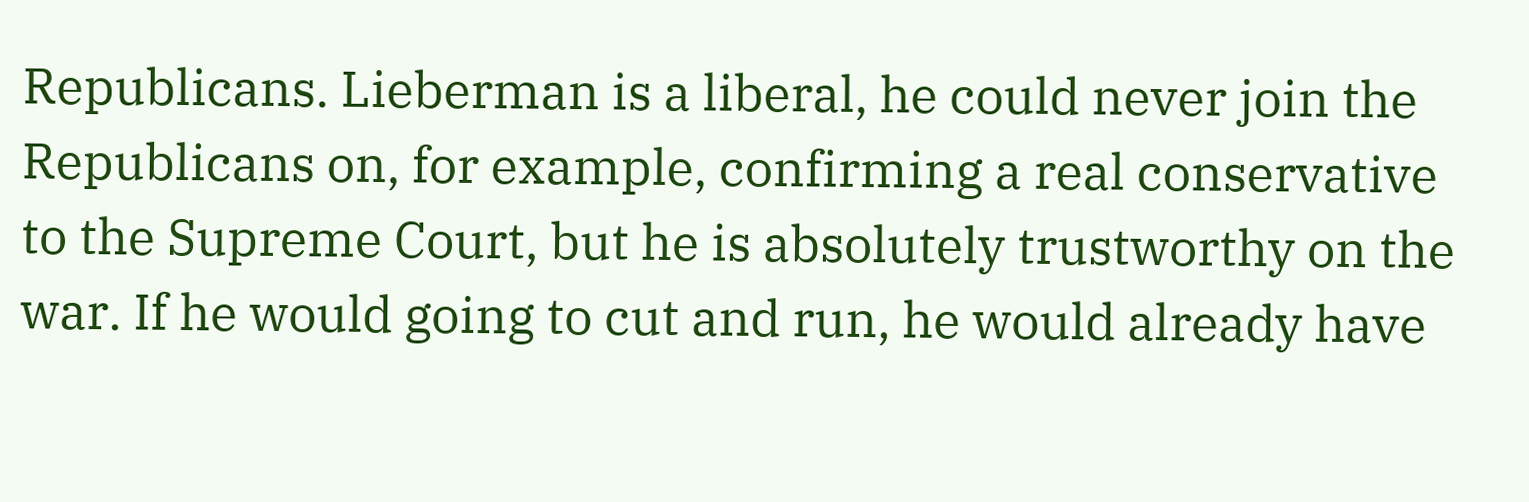Republicans. Lieberman is a liberal, he could never join the Republicans on, for example, confirming a real conservative to the Supreme Court, but he is absolutely trustworthy on the war. If he would going to cut and run, he would already have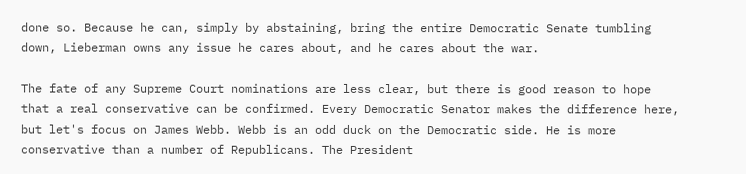done so. Because he can, simply by abstaining, bring the entire Democratic Senate tumbling down, Lieberman owns any issue he cares about, and he cares about the war.

The fate of any Supreme Court nominations are less clear, but there is good reason to hope that a real conservative can be confirmed. Every Democratic Senator makes the difference here, but let's focus on James Webb. Webb is an odd duck on the Democratic side. He is more conservative than a number of Republicans. The President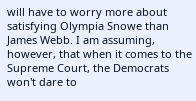will have to worry more about satisfying Olympia Snowe than James Webb. I am assuming, however, that when it comes to the Supreme Court, the Democrats won't dare to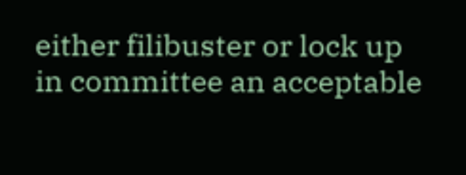either filibuster or lock up in committee an acceptable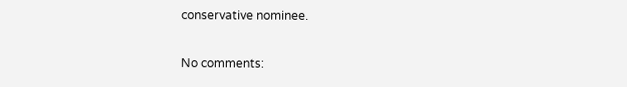conservative nominee.

No comments: